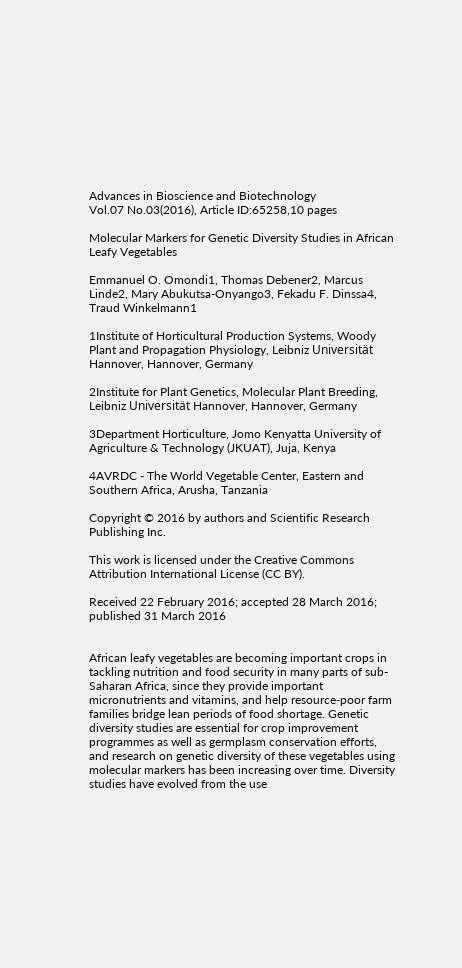Advances in Bioscience and Biotechnology
Vol.07 No.03(2016), Article ID:65258,10 pages

Molecular Markers for Genetic Diversity Studies in African Leafy Vegetables

Emmanuel O. Omondi1, Thomas Debener2, Marcus Linde2, Mary Abukutsa-Onyango3, Fekadu F. Dinssa4, Traud Winkelmann1

1Institute of Horticultural Production Systems, Woody Plant and Propagation Physiology, Leibniz Universität Hannover, Hannover, Germany

2Institute for Plant Genetics, Molecular Plant Breeding, Leibniz Universität Hannover, Hannover, Germany

3Department Horticulture, Jomo Kenyatta University of Agriculture & Technology (JKUAT), Juja, Kenya

4AVRDC - The World Vegetable Center, Eastern and Southern Africa, Arusha, Tanzania

Copyright © 2016 by authors and Scientific Research Publishing Inc.

This work is licensed under the Creative Commons Attribution International License (CC BY).

Received 22 February 2016; accepted 28 March 2016; published 31 March 2016


African leafy vegetables are becoming important crops in tackling nutrition and food security in many parts of sub-Saharan Africa, since they provide important micronutrients and vitamins, and help resource-poor farm families bridge lean periods of food shortage. Genetic diversity studies are essential for crop improvement programmes as well as germplasm conservation efforts, and research on genetic diversity of these vegetables using molecular markers has been increasing over time. Diversity studies have evolved from the use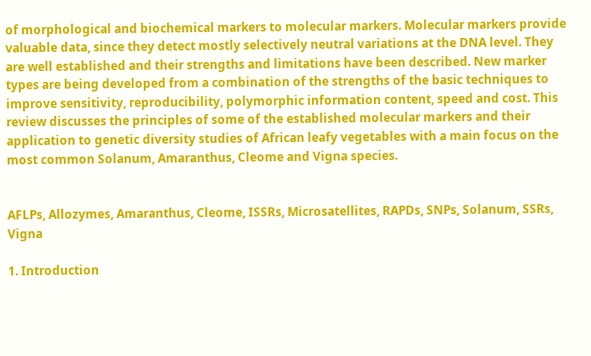of morphological and biochemical markers to molecular markers. Molecular markers provide valuable data, since they detect mostly selectively neutral variations at the DNA level. They are well established and their strengths and limitations have been described. New marker types are being developed from a combination of the strengths of the basic techniques to improve sensitivity, reproducibility, polymorphic information content, speed and cost. This review discusses the principles of some of the established molecular markers and their application to genetic diversity studies of African leafy vegetables with a main focus on the most common Solanum, Amaranthus, Cleome and Vigna species.


AFLPs, Allozymes, Amaranthus, Cleome, ISSRs, Microsatellites, RAPDs, SNPs, Solanum, SSRs, Vigna

1. Introduction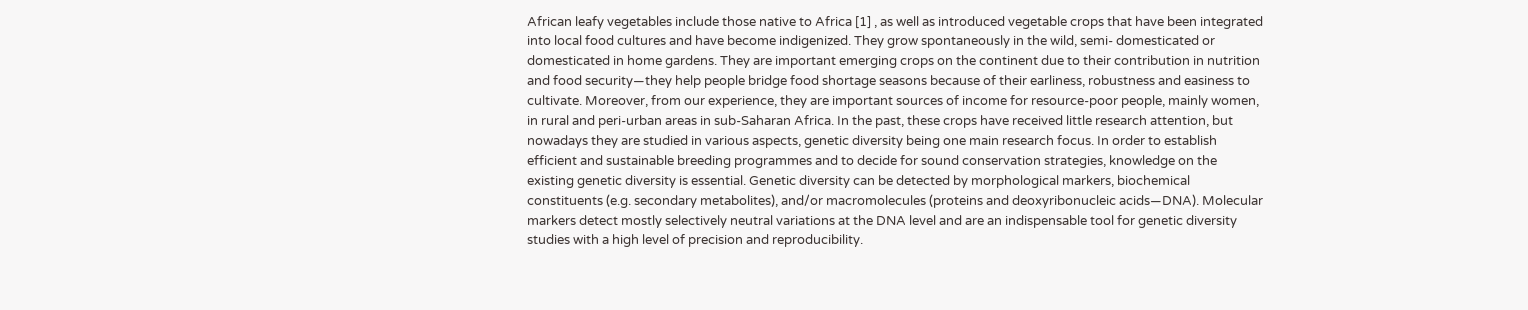African leafy vegetables include those native to Africa [1] , as well as introduced vegetable crops that have been integrated into local food cultures and have become indigenized. They grow spontaneously in the wild, semi- domesticated or domesticated in home gardens. They are important emerging crops on the continent due to their contribution in nutrition and food security―they help people bridge food shortage seasons because of their earliness, robustness and easiness to cultivate. Moreover, from our experience, they are important sources of income for resource-poor people, mainly women, in rural and peri-urban areas in sub-Saharan Africa. In the past, these crops have received little research attention, but nowadays they are studied in various aspects, genetic diversity being one main research focus. In order to establish efficient and sustainable breeding programmes and to decide for sound conservation strategies, knowledge on the existing genetic diversity is essential. Genetic diversity can be detected by morphological markers, biochemical constituents (e.g. secondary metabolites), and/or macromolecules (proteins and deoxyribonucleic acids―DNA). Molecular markers detect mostly selectively neutral variations at the DNA level and are an indispensable tool for genetic diversity studies with a high level of precision and reproducibility.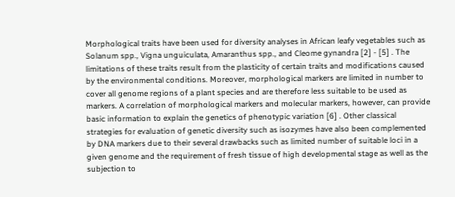Morphological traits have been used for diversity analyses in African leafy vegetables such as Solanum spp., Vigna unguiculata, Amaranthus spp., and Cleome gynandra [2] - [5] . The limitations of these traits result from the plasticity of certain traits and modifications caused by the environmental conditions. Moreover, morphological markers are limited in number to cover all genome regions of a plant species and are therefore less suitable to be used as markers. A correlation of morphological markers and molecular markers, however, can provide basic information to explain the genetics of phenotypic variation [6] . Other classical strategies for evaluation of genetic diversity such as isozymes have also been complemented by DNA markers due to their several drawbacks such as limited number of suitable loci in a given genome and the requirement of fresh tissue of high developmental stage as well as the subjection to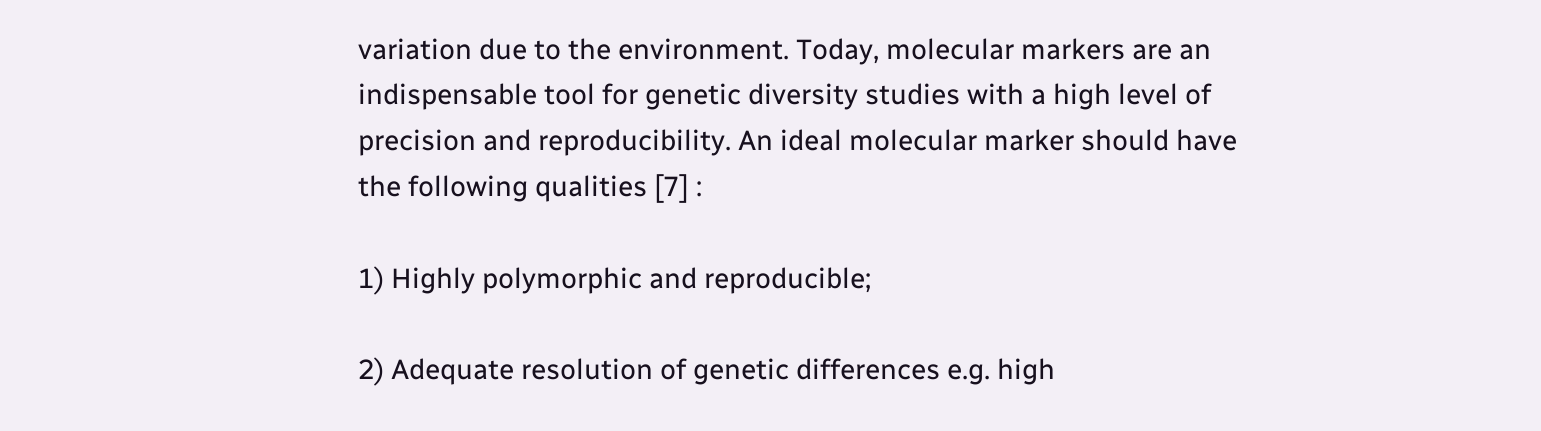variation due to the environment. Today, molecular markers are an indispensable tool for genetic diversity studies with a high level of precision and reproducibility. An ideal molecular marker should have the following qualities [7] :

1) Highly polymorphic and reproducible;

2) Adequate resolution of genetic differences e.g. high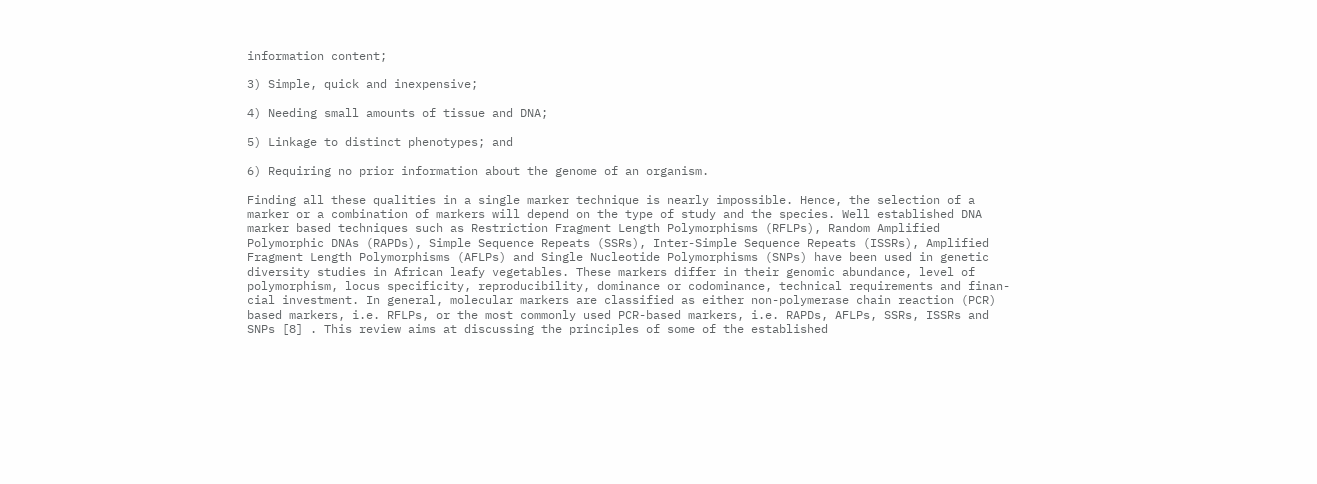information content;

3) Simple, quick and inexpensive;

4) Needing small amounts of tissue and DNA;

5) Linkage to distinct phenotypes; and

6) Requiring no prior information about the genome of an organism.

Finding all these qualities in a single marker technique is nearly impossible. Hence, the selection of a marker or a combination of markers will depend on the type of study and the species. Well established DNA marker based techniques such as Restriction Fragment Length Polymorphisms (RFLPs), Random Amplified Polymorphic DNAs (RAPDs), Simple Sequence Repeats (SSRs), Inter-Simple Sequence Repeats (ISSRs), Amplified Fragment Length Polymorphisms (AFLPs) and Single Nucleotide Polymorphisms (SNPs) have been used in genetic diversity studies in African leafy vegetables. These markers differ in their genomic abundance, level of polymorphism, locus specificity, reproducibility, dominance or codominance, technical requirements and finan- cial investment. In general, molecular markers are classified as either non-polymerase chain reaction (PCR) based markers, i.e. RFLPs, or the most commonly used PCR-based markers, i.e. RAPDs, AFLPs, SSRs, ISSRs and SNPs [8] . This review aims at discussing the principles of some of the established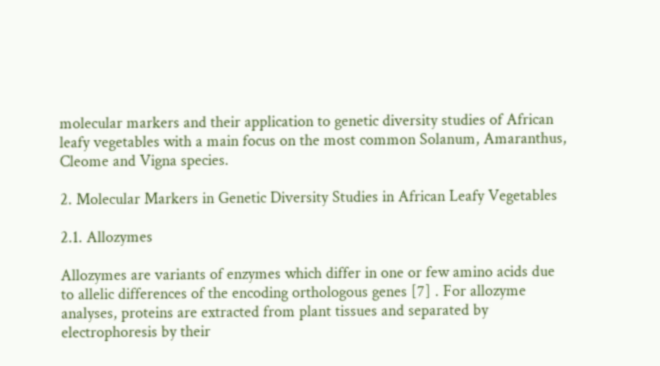molecular markers and their application to genetic diversity studies of African leafy vegetables with a main focus on the most common Solanum, Amaranthus, Cleome and Vigna species.

2. Molecular Markers in Genetic Diversity Studies in African Leafy Vegetables

2.1. Allozymes

Allozymes are variants of enzymes which differ in one or few amino acids due to allelic differences of the encoding orthologous genes [7] . For allozyme analyses, proteins are extracted from plant tissues and separated by electrophoresis by their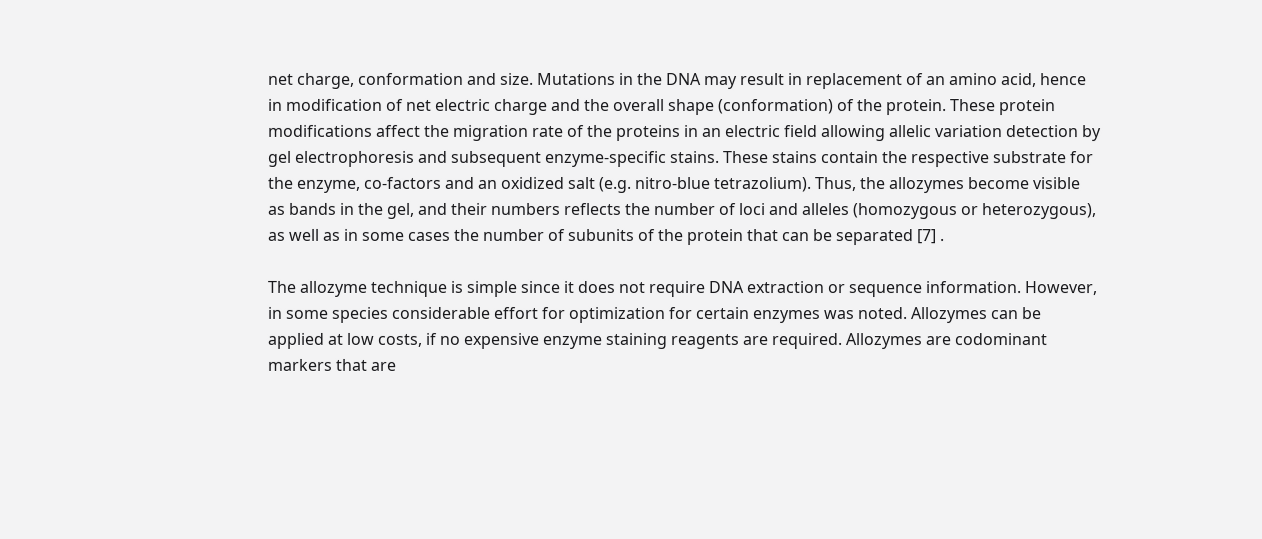net charge, conformation and size. Mutations in the DNA may result in replacement of an amino acid, hence in modification of net electric charge and the overall shape (conformation) of the protein. These protein modifications affect the migration rate of the proteins in an electric field allowing allelic variation detection by gel electrophoresis and subsequent enzyme-specific stains. These stains contain the respective substrate for the enzyme, co-factors and an oxidized salt (e.g. nitro-blue tetrazolium). Thus, the allozymes become visible as bands in the gel, and their numbers reflects the number of loci and alleles (homozygous or heterozygous), as well as in some cases the number of subunits of the protein that can be separated [7] .

The allozyme technique is simple since it does not require DNA extraction or sequence information. However, in some species considerable effort for optimization for certain enzymes was noted. Allozymes can be applied at low costs, if no expensive enzyme staining reagents are required. Allozymes are codominant markers that are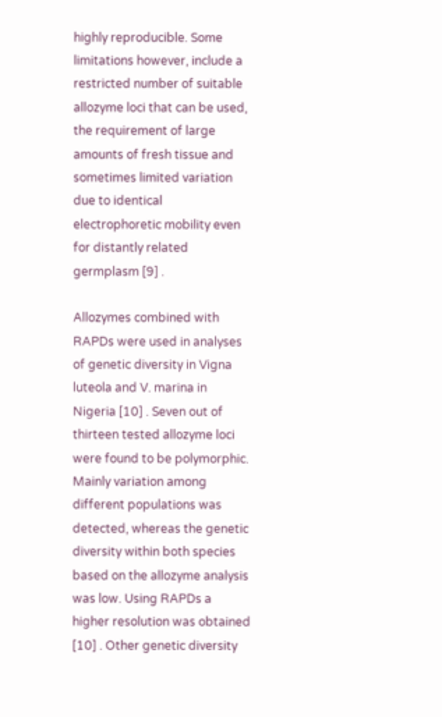highly reproducible. Some limitations however, include a restricted number of suitable allozyme loci that can be used, the requirement of large amounts of fresh tissue and sometimes limited variation due to identical electrophoretic mobility even for distantly related germplasm [9] .

Allozymes combined with RAPDs were used in analyses of genetic diversity in Vigna luteola and V. marina in Nigeria [10] . Seven out of thirteen tested allozyme loci were found to be polymorphic. Mainly variation among different populations was detected, whereas the genetic diversity within both species based on the allozyme analysis was low. Using RAPDs a higher resolution was obtained [10] . Other genetic diversity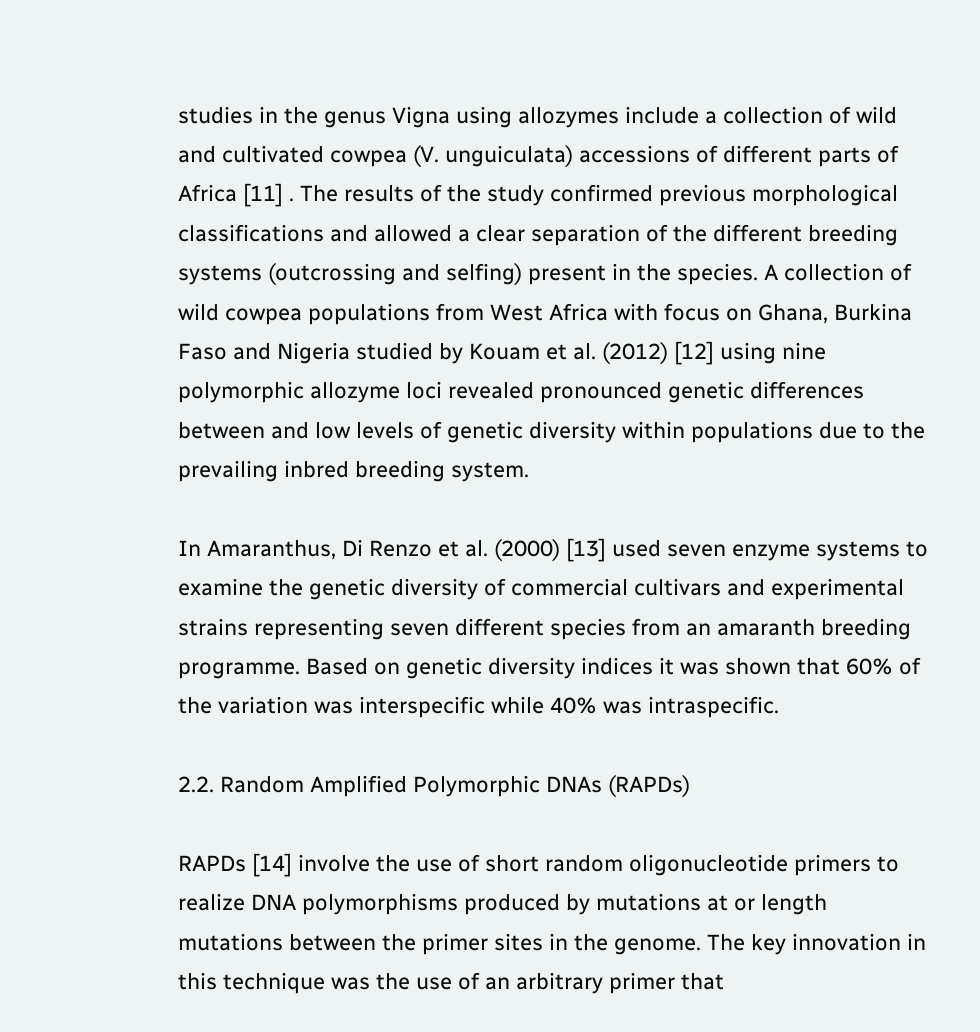studies in the genus Vigna using allozymes include a collection of wild and cultivated cowpea (V. unguiculata) accessions of different parts of Africa [11] . The results of the study confirmed previous morphological classifications and allowed a clear separation of the different breeding systems (outcrossing and selfing) present in the species. A collection of wild cowpea populations from West Africa with focus on Ghana, Burkina Faso and Nigeria studied by Kouam et al. (2012) [12] using nine polymorphic allozyme loci revealed pronounced genetic differences between and low levels of genetic diversity within populations due to the prevailing inbred breeding system.

In Amaranthus, Di Renzo et al. (2000) [13] used seven enzyme systems to examine the genetic diversity of commercial cultivars and experimental strains representing seven different species from an amaranth breeding programme. Based on genetic diversity indices it was shown that 60% of the variation was interspecific while 40% was intraspecific.

2.2. Random Amplified Polymorphic DNAs (RAPDs)

RAPDs [14] involve the use of short random oligonucleotide primers to realize DNA polymorphisms produced by mutations at or length mutations between the primer sites in the genome. The key innovation in this technique was the use of an arbitrary primer that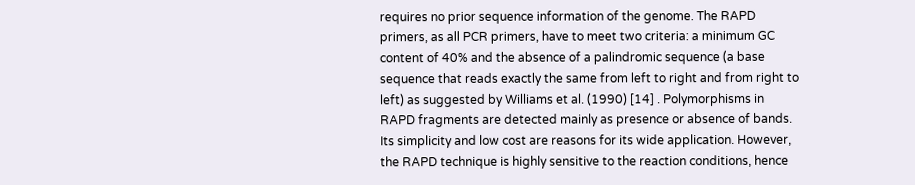requires no prior sequence information of the genome. The RAPD primers, as all PCR primers, have to meet two criteria: a minimum GC content of 40% and the absence of a palindromic sequence (a base sequence that reads exactly the same from left to right and from right to left) as suggested by Williams et al. (1990) [14] . Polymorphisms in RAPD fragments are detected mainly as presence or absence of bands. Its simplicity and low cost are reasons for its wide application. However, the RAPD technique is highly sensitive to the reaction conditions, hence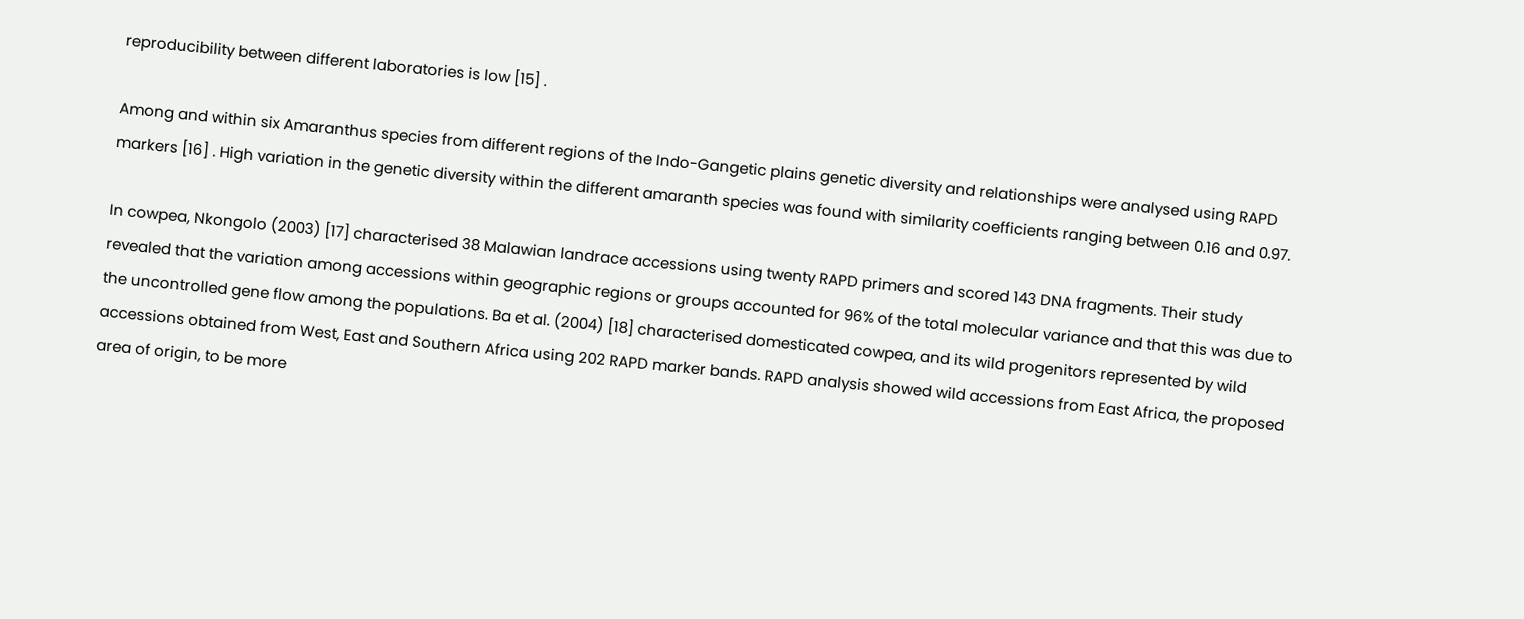reproducibility between different laboratories is low [15] .

Among and within six Amaranthus species from different regions of the Indo-Gangetic plains genetic diversity and relationships were analysed using RAPD markers [16] . High variation in the genetic diversity within the different amaranth species was found with similarity coefficients ranging between 0.16 and 0.97.

In cowpea, Nkongolo (2003) [17] characterised 38 Malawian landrace accessions using twenty RAPD primers and scored 143 DNA fragments. Their study revealed that the variation among accessions within geographic regions or groups accounted for 96% of the total molecular variance and that this was due to the uncontrolled gene flow among the populations. Ba et al. (2004) [18] characterised domesticated cowpea, and its wild progenitors represented by wild accessions obtained from West, East and Southern Africa using 202 RAPD marker bands. RAPD analysis showed wild accessions from East Africa, the proposed area of origin, to be more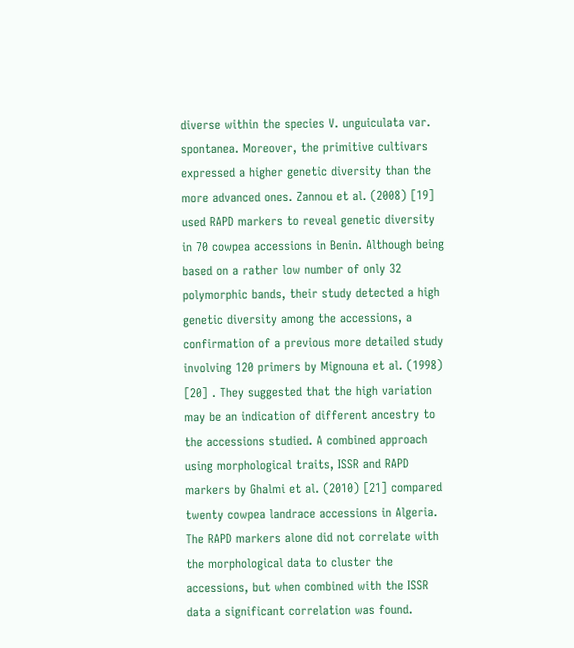diverse within the species V. unguiculata var. spontanea. Moreover, the primitive cultivars expressed a higher genetic diversity than the more advanced ones. Zannou et al. (2008) [19] used RAPD markers to reveal genetic diversity in 70 cowpea accessions in Benin. Although being based on a rather low number of only 32 polymorphic bands, their study detected a high genetic diversity among the accessions, a confirmation of a previous more detailed study involving 120 primers by Mignouna et al. (1998) [20] . They suggested that the high variation may be an indication of different ancestry to the accessions studied. A combined approach using morphological traits, ISSR and RAPD markers by Ghalmi et al. (2010) [21] compared twenty cowpea landrace accessions in Algeria. The RAPD markers alone did not correlate with the morphological data to cluster the accessions, but when combined with the ISSR data a significant correlation was found.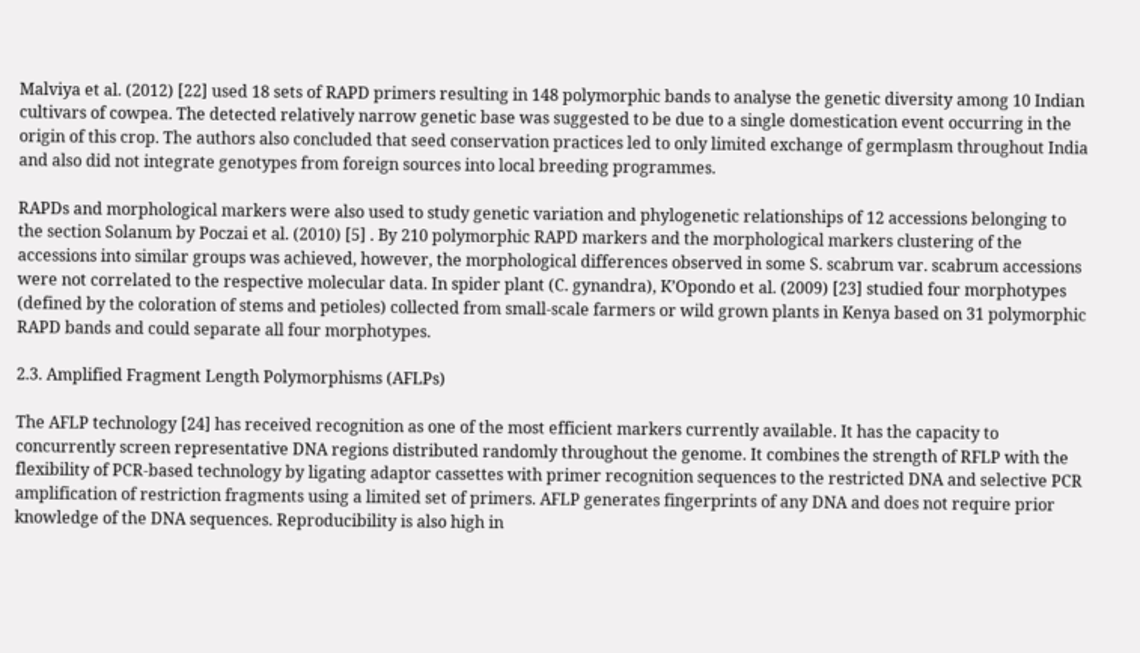Malviya et al. (2012) [22] used 18 sets of RAPD primers resulting in 148 polymorphic bands to analyse the genetic diversity among 10 Indian cultivars of cowpea. The detected relatively narrow genetic base was suggested to be due to a single domestication event occurring in the origin of this crop. The authors also concluded that seed conservation practices led to only limited exchange of germplasm throughout India and also did not integrate genotypes from foreign sources into local breeding programmes.

RAPDs and morphological markers were also used to study genetic variation and phylogenetic relationships of 12 accessions belonging to the section Solanum by Poczai et al. (2010) [5] . By 210 polymorphic RAPD markers and the morphological markers clustering of the accessions into similar groups was achieved, however, the morphological differences observed in some S. scabrum var. scabrum accessions were not correlated to the respective molecular data. In spider plant (C. gynandra), K’Opondo et al. (2009) [23] studied four morphotypes (defined by the coloration of stems and petioles) collected from small-scale farmers or wild grown plants in Kenya based on 31 polymorphic RAPD bands and could separate all four morphotypes.

2.3. Amplified Fragment Length Polymorphisms (AFLPs)

The AFLP technology [24] has received recognition as one of the most efficient markers currently available. It has the capacity to concurrently screen representative DNA regions distributed randomly throughout the genome. It combines the strength of RFLP with the flexibility of PCR-based technology by ligating adaptor cassettes with primer recognition sequences to the restricted DNA and selective PCR amplification of restriction fragments using a limited set of primers. AFLP generates fingerprints of any DNA and does not require prior knowledge of the DNA sequences. Reproducibility is also high in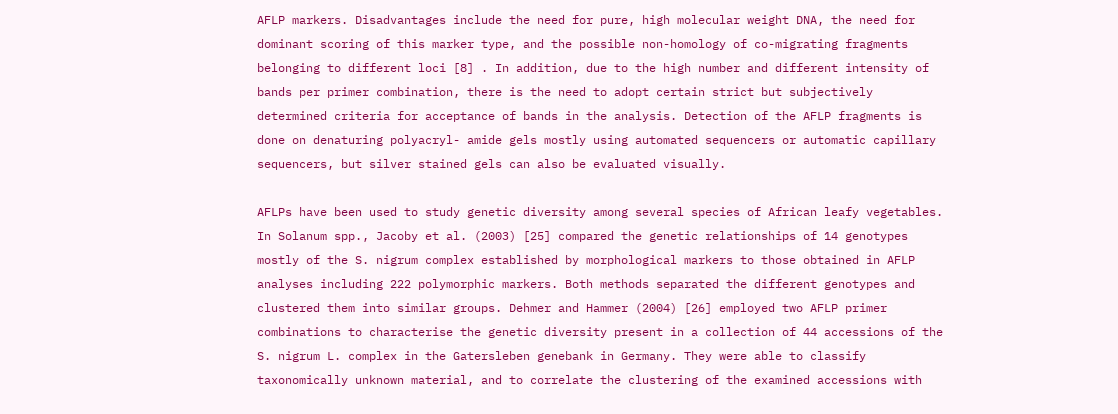AFLP markers. Disadvantages include the need for pure, high molecular weight DNA, the need for dominant scoring of this marker type, and the possible non-homology of co-migrating fragments belonging to different loci [8] . In addition, due to the high number and different intensity of bands per primer combination, there is the need to adopt certain strict but subjectively determined criteria for acceptance of bands in the analysis. Detection of the AFLP fragments is done on denaturing polyacryl- amide gels mostly using automated sequencers or automatic capillary sequencers, but silver stained gels can also be evaluated visually.

AFLPs have been used to study genetic diversity among several species of African leafy vegetables. In Solanum spp., Jacoby et al. (2003) [25] compared the genetic relationships of 14 genotypes mostly of the S. nigrum complex established by morphological markers to those obtained in AFLP analyses including 222 polymorphic markers. Both methods separated the different genotypes and clustered them into similar groups. Dehmer and Hammer (2004) [26] employed two AFLP primer combinations to characterise the genetic diversity present in a collection of 44 accessions of the S. nigrum L. complex in the Gatersleben genebank in Germany. They were able to classify taxonomically unknown material, and to correlate the clustering of the examined accessions with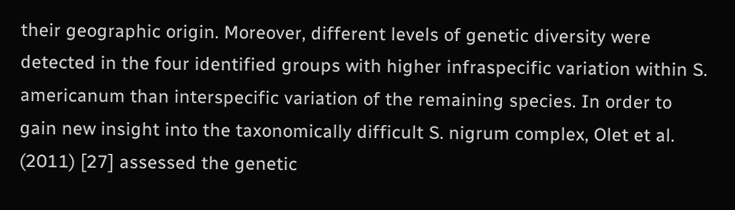their geographic origin. Moreover, different levels of genetic diversity were detected in the four identified groups with higher infraspecific variation within S. americanum than interspecific variation of the remaining species. In order to gain new insight into the taxonomically difficult S. nigrum complex, Olet et al. (2011) [27] assessed the genetic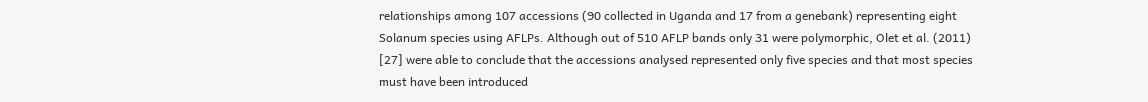relationships among 107 accessions (90 collected in Uganda and 17 from a genebank) representing eight Solanum species using AFLPs. Although out of 510 AFLP bands only 31 were polymorphic, Olet et al. (2011) [27] were able to conclude that the accessions analysed represented only five species and that most species must have been introduced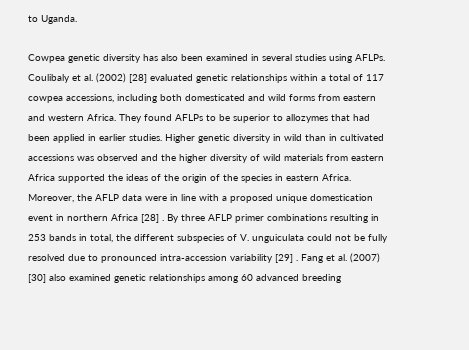to Uganda.

Cowpea genetic diversity has also been examined in several studies using AFLPs. Coulibaly et al. (2002) [28] evaluated genetic relationships within a total of 117 cowpea accessions, including both domesticated and wild forms from eastern and western Africa. They found AFLPs to be superior to allozymes that had been applied in earlier studies. Higher genetic diversity in wild than in cultivated accessions was observed and the higher diversity of wild materials from eastern Africa supported the ideas of the origin of the species in eastern Africa. Moreover, the AFLP data were in line with a proposed unique domestication event in northern Africa [28] . By three AFLP primer combinations resulting in 253 bands in total, the different subspecies of V. unguiculata could not be fully resolved due to pronounced intra-accession variability [29] . Fang et al. (2007) [30] also examined genetic relationships among 60 advanced breeding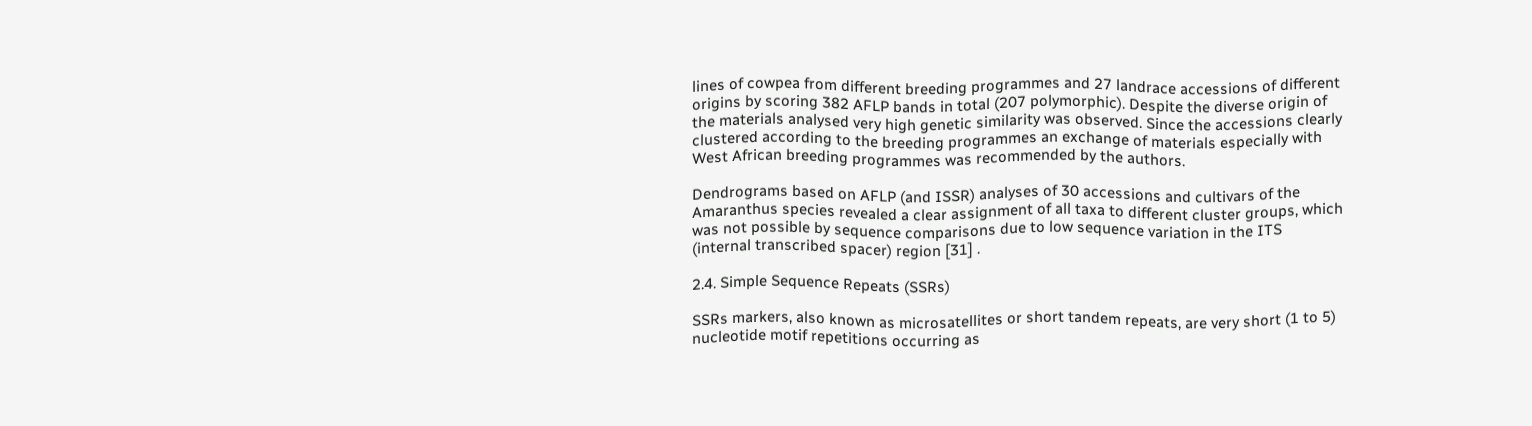lines of cowpea from different breeding programmes and 27 landrace accessions of different origins by scoring 382 AFLP bands in total (207 polymorphic). Despite the diverse origin of the materials analysed very high genetic similarity was observed. Since the accessions clearly clustered according to the breeding programmes an exchange of materials especially with West African breeding programmes was recommended by the authors.

Dendrograms based on AFLP (and ISSR) analyses of 30 accessions and cultivars of the Amaranthus species revealed a clear assignment of all taxa to different cluster groups, which was not possible by sequence comparisons due to low sequence variation in the ITS (internal transcribed spacer) region [31] .

2.4. Simple Sequence Repeats (SSRs)

SSRs markers, also known as microsatellites or short tandem repeats, are very short (1 to 5) nucleotide motif repetitions occurring as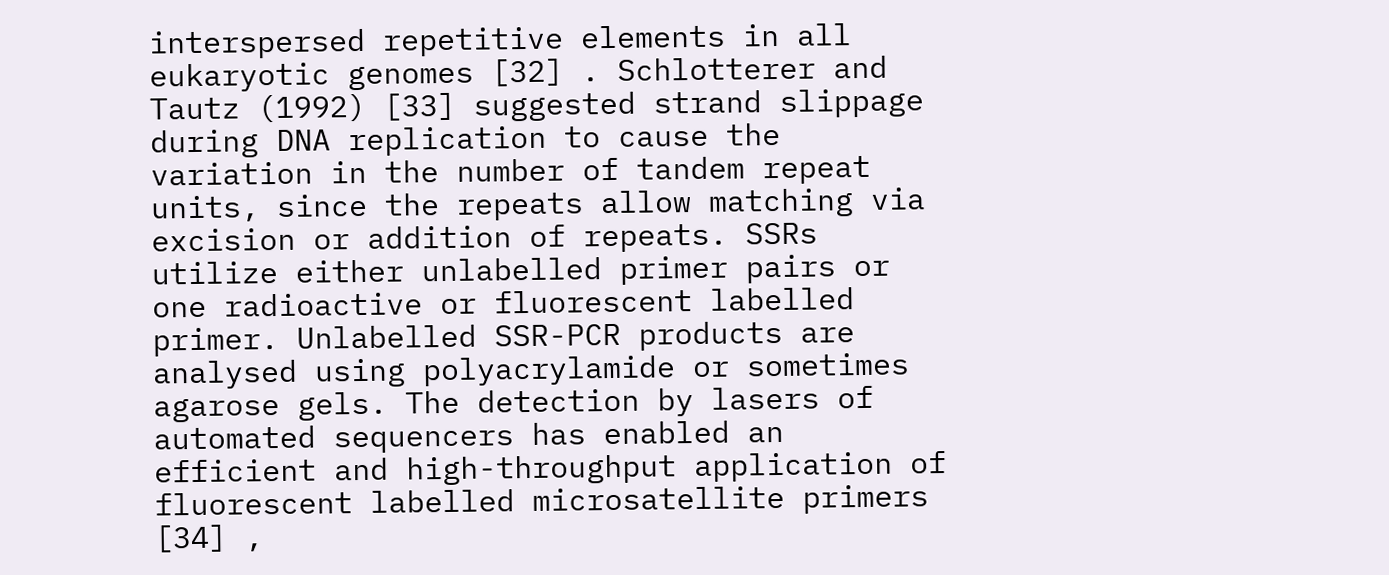interspersed repetitive elements in all eukaryotic genomes [32] . Schlotterer and Tautz (1992) [33] suggested strand slippage during DNA replication to cause the variation in the number of tandem repeat units, since the repeats allow matching via excision or addition of repeats. SSRs utilize either unlabelled primer pairs or one radioactive or fluorescent labelled primer. Unlabelled SSR-PCR products are analysed using polyacrylamide or sometimes agarose gels. The detection by lasers of automated sequencers has enabled an efficient and high-throughput application of fluorescent labelled microsatellite primers [34] ,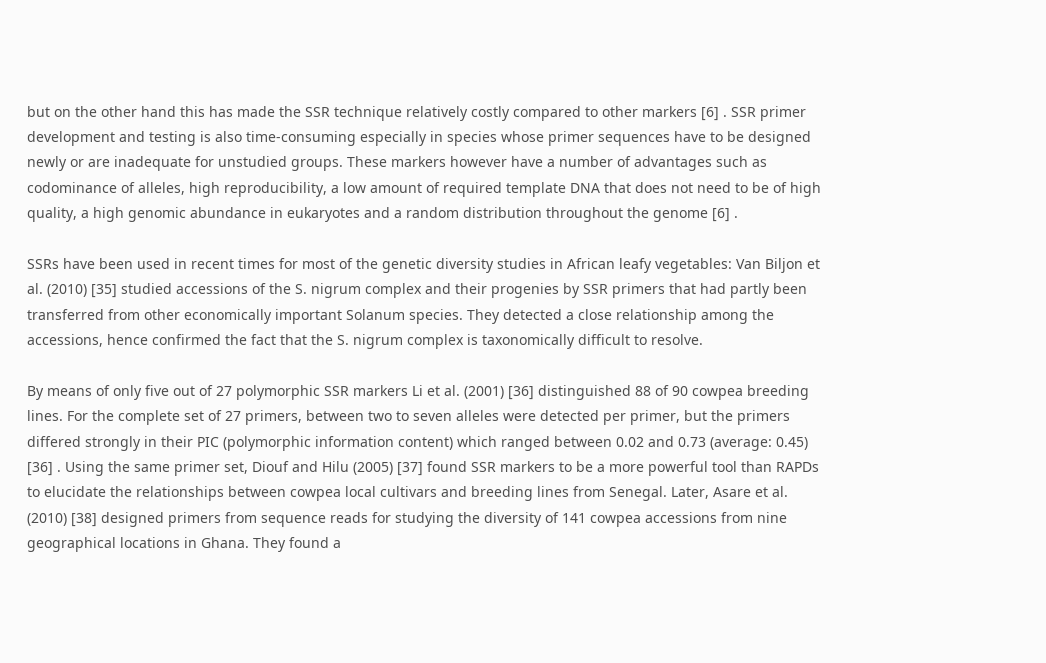but on the other hand this has made the SSR technique relatively costly compared to other markers [6] . SSR primer development and testing is also time-consuming especially in species whose primer sequences have to be designed newly or are inadequate for unstudied groups. These markers however have a number of advantages such as codominance of alleles, high reproducibility, a low amount of required template DNA that does not need to be of high quality, a high genomic abundance in eukaryotes and a random distribution throughout the genome [6] .

SSRs have been used in recent times for most of the genetic diversity studies in African leafy vegetables: Van Biljon et al. (2010) [35] studied accessions of the S. nigrum complex and their progenies by SSR primers that had partly been transferred from other economically important Solanum species. They detected a close relationship among the accessions, hence confirmed the fact that the S. nigrum complex is taxonomically difficult to resolve.

By means of only five out of 27 polymorphic SSR markers Li et al. (2001) [36] distinguished 88 of 90 cowpea breeding lines. For the complete set of 27 primers, between two to seven alleles were detected per primer, but the primers differed strongly in their PIC (polymorphic information content) which ranged between 0.02 and 0.73 (average: 0.45) [36] . Using the same primer set, Diouf and Hilu (2005) [37] found SSR markers to be a more powerful tool than RAPDs to elucidate the relationships between cowpea local cultivars and breeding lines from Senegal. Later, Asare et al. (2010) [38] designed primers from sequence reads for studying the diversity of 141 cowpea accessions from nine geographical locations in Ghana. They found a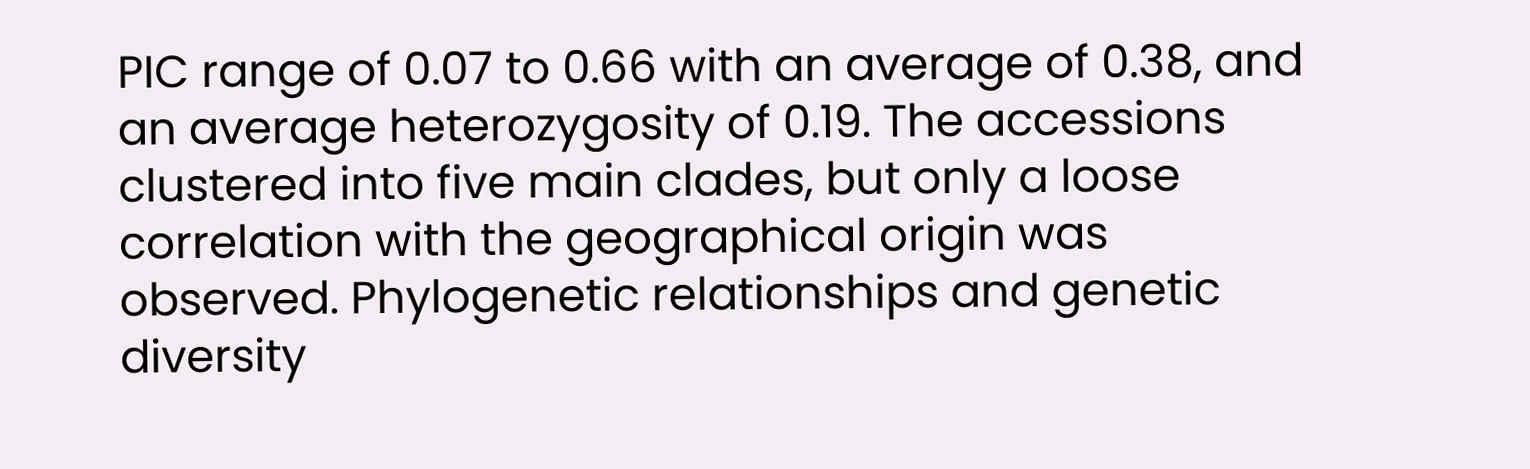PIC range of 0.07 to 0.66 with an average of 0.38, and an average heterozygosity of 0.19. The accessions clustered into five main clades, but only a loose correlation with the geographical origin was observed. Phylogenetic relationships and genetic diversity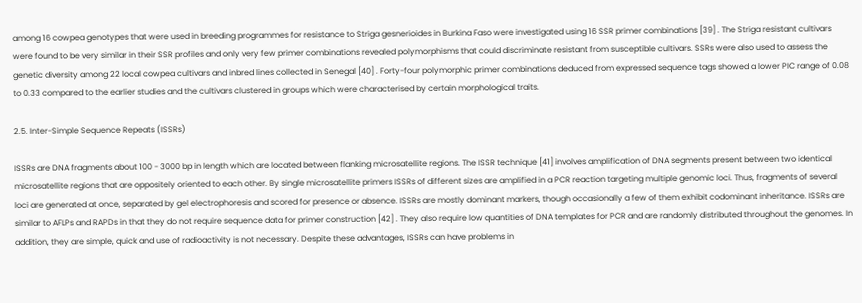among 16 cowpea genotypes that were used in breeding programmes for resistance to Striga gesnerioides in Burkina Faso were investigated using 16 SSR primer combinations [39] . The Striga resistant cultivars were found to be very similar in their SSR profiles and only very few primer combinations revealed polymorphisms that could discriminate resistant from susceptible cultivars. SSRs were also used to assess the genetic diversity among 22 local cowpea cultivars and inbred lines collected in Senegal [40] . Forty-four polymorphic primer combinations deduced from expressed sequence tags showed a lower PIC range of 0.08 to 0.33 compared to the earlier studies and the cultivars clustered in groups which were characterised by certain morphological traits.

2.5. Inter-Simple Sequence Repeats (ISSRs)

ISSRs are DNA fragments about 100 - 3000 bp in length which are located between flanking microsatellite regions. The ISSR technique [41] involves amplification of DNA segments present between two identical microsatellite regions that are oppositely oriented to each other. By single microsatellite primers ISSRs of different sizes are amplified in a PCR reaction targeting multiple genomic loci. Thus, fragments of several loci are generated at once, separated by gel electrophoresis and scored for presence or absence. ISSRs are mostly dominant markers, though occasionally a few of them exhibit codominant inheritance. ISSRs are similar to AFLPs and RAPDs in that they do not require sequence data for primer construction [42] . They also require low quantities of DNA templates for PCR and are randomly distributed throughout the genomes. In addition, they are simple, quick and use of radioactivity is not necessary. Despite these advantages, ISSRs can have problems in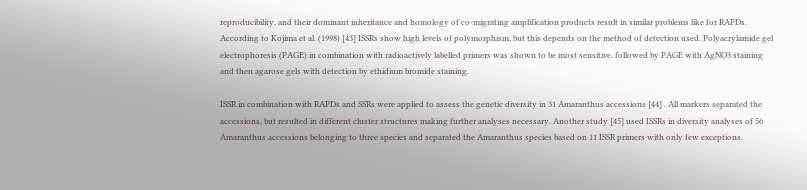reproducibility, and their dominant inheritance and homology of co-migrating amplification products result in similar problems like for RAPDs. According to Kojima et al. (1998) [43] ISSRs show high levels of polymorphism, but this depends on the method of detection used. Polyacrylamide gel electrophoresis (PAGE) in combination with radioactively labelled primers was shown to be most sensitive, followed by PAGE with AgNO3 staining and then agarose gels with detection by ethidium bromide staining.

ISSR in combination with RAPDs and SSRs were applied to assess the genetic diversity in 31 Amaranthus accessions [44] . All markers separated the accessions, but resulted in different cluster structures making further analyses necessary. Another study [45] used ISSRs in diversity analyses of 56 Amaranthus accessions belonging to three species and separated the Amaranthus species based on 11 ISSR primers with only few exceptions.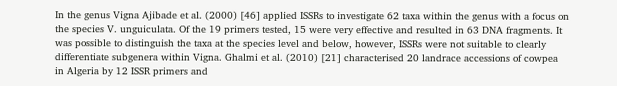In the genus Vigna Ajibade et al. (2000) [46] applied ISSRs to investigate 62 taxa within the genus with a focus on the species V. unguiculata. Of the 19 primers tested, 15 were very effective and resulted in 63 DNA fragments. It was possible to distinguish the taxa at the species level and below, however, ISSRs were not suitable to clearly differentiate subgenera within Vigna. Ghalmi et al. (2010) [21] characterised 20 landrace accessions of cowpea in Algeria by 12 ISSR primers and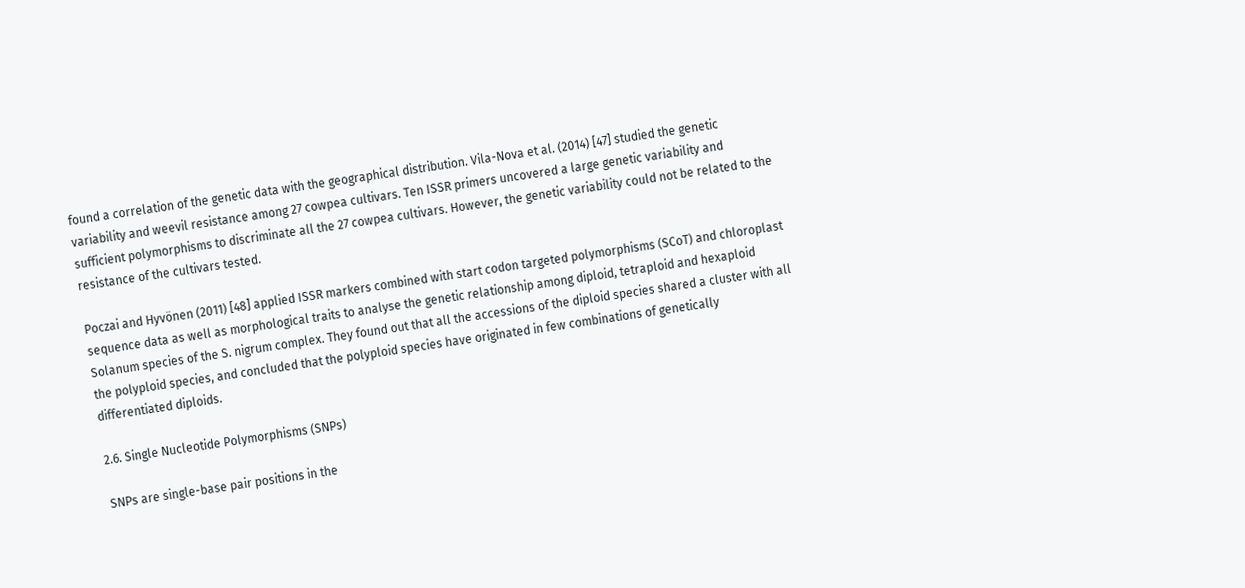found a correlation of the genetic data with the geographical distribution. Vila-Nova et al. (2014) [47] studied the genetic variability and weevil resistance among 27 cowpea cultivars. Ten ISSR primers uncovered a large genetic variability and sufficient polymorphisms to discriminate all the 27 cowpea cultivars. However, the genetic variability could not be related to the resistance of the cultivars tested.

Poczai and Hyvönen (2011) [48] applied ISSR markers combined with start codon targeted polymorphisms (SCoT) and chloroplast sequence data as well as morphological traits to analyse the genetic relationship among diploid, tetraploid and hexaploid Solanum species of the S. nigrum complex. They found out that all the accessions of the diploid species shared a cluster with all the polyploid species, and concluded that the polyploid species have originated in few combinations of genetically differentiated diploids.

2.6. Single Nucleotide Polymorphisms (SNPs)

SNPs are single-base pair positions in the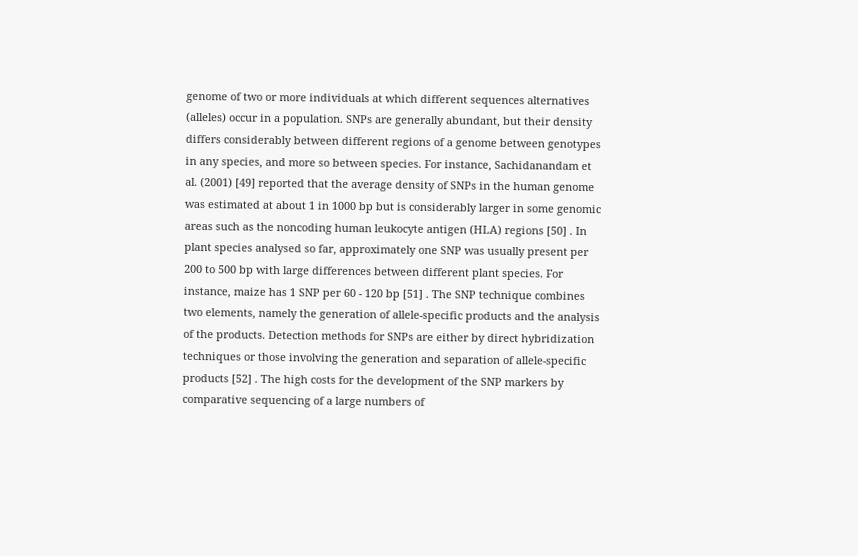genome of two or more individuals at which different sequences alternatives (alleles) occur in a population. SNPs are generally abundant, but their density differs considerably between different regions of a genome between genotypes in any species, and more so between species. For instance, Sachidanandam et al. (2001) [49] reported that the average density of SNPs in the human genome was estimated at about 1 in 1000 bp but is considerably larger in some genomic areas such as the noncoding human leukocyte antigen (HLA) regions [50] . In plant species analysed so far, approximately one SNP was usually present per 200 to 500 bp with large differences between different plant species. For instance, maize has 1 SNP per 60 - 120 bp [51] . The SNP technique combines two elements, namely the generation of allele-specific products and the analysis of the products. Detection methods for SNPs are either by direct hybridization techniques or those involving the generation and separation of allele-specific products [52] . The high costs for the development of the SNP markers by comparative sequencing of a large numbers of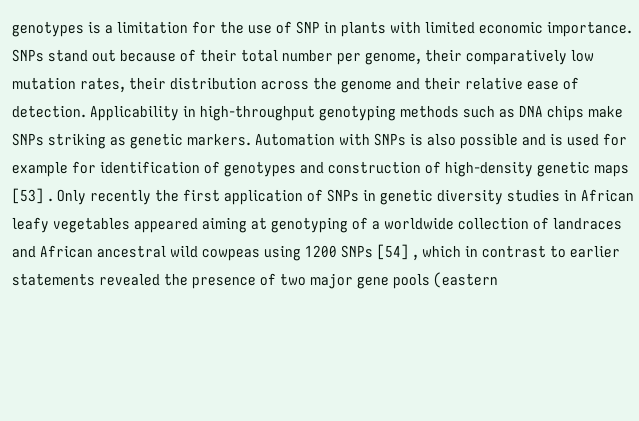genotypes is a limitation for the use of SNP in plants with limited economic importance. SNPs stand out because of their total number per genome, their comparatively low mutation rates, their distribution across the genome and their relative ease of detection. Applicability in high-throughput genotyping methods such as DNA chips make SNPs striking as genetic markers. Automation with SNPs is also possible and is used for example for identification of genotypes and construction of high-density genetic maps [53] . Only recently the first application of SNPs in genetic diversity studies in African leafy vegetables appeared aiming at genotyping of a worldwide collection of landraces and African ancestral wild cowpeas using 1200 SNPs [54] , which in contrast to earlier statements revealed the presence of two major gene pools (eastern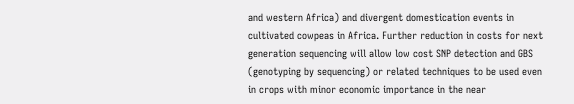and western Africa) and divergent domestication events in cultivated cowpeas in Africa. Further reduction in costs for next generation sequencing will allow low cost SNP detection and GBS (genotyping by sequencing) or related techniques to be used even in crops with minor economic importance in the near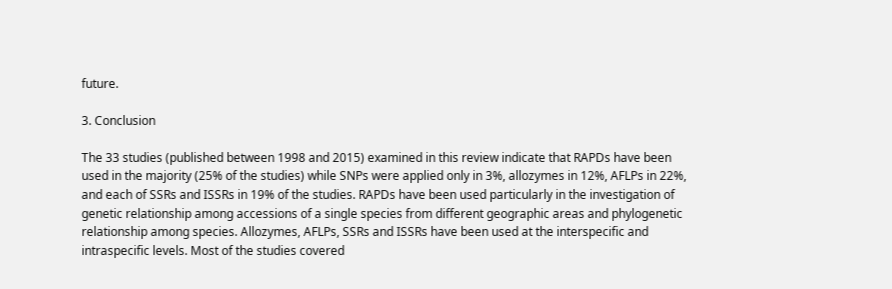future.

3. Conclusion

The 33 studies (published between 1998 and 2015) examined in this review indicate that RAPDs have been used in the majority (25% of the studies) while SNPs were applied only in 3%, allozymes in 12%, AFLPs in 22%, and each of SSRs and ISSRs in 19% of the studies. RAPDs have been used particularly in the investigation of genetic relationship among accessions of a single species from different geographic areas and phylogenetic relationship among species. Allozymes, AFLPs, SSRs and ISSRs have been used at the interspecific and intraspecific levels. Most of the studies covered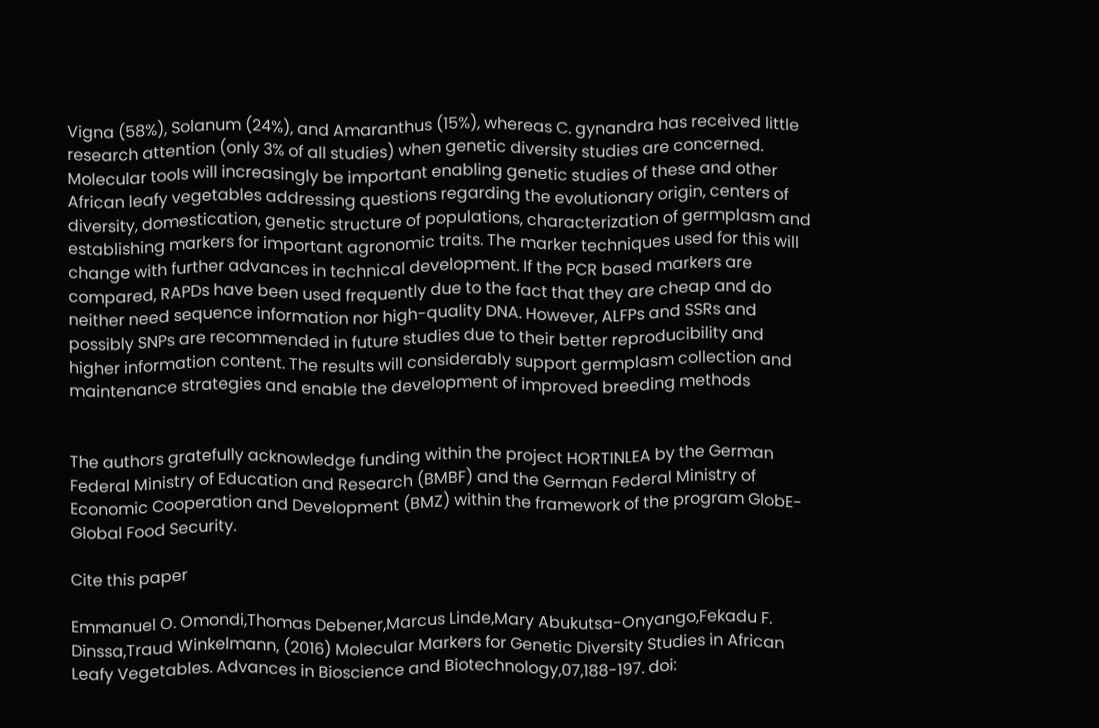Vigna (58%), Solanum (24%), and Amaranthus (15%), whereas C. gynandra has received little research attention (only 3% of all studies) when genetic diversity studies are concerned. Molecular tools will increasingly be important enabling genetic studies of these and other African leafy vegetables addressing questions regarding the evolutionary origin, centers of diversity, domestication, genetic structure of populations, characterization of germplasm and establishing markers for important agronomic traits. The marker techniques used for this will change with further advances in technical development. If the PCR based markers are compared, RAPDs have been used frequently due to the fact that they are cheap and do neither need sequence information nor high-quality DNA. However, ALFPs and SSRs and possibly SNPs are recommended in future studies due to their better reproducibility and higher information content. The results will considerably support germplasm collection and maintenance strategies and enable the development of improved breeding methods


The authors gratefully acknowledge funding within the project HORTINLEA by the German Federal Ministry of Education and Research (BMBF) and the German Federal Ministry of Economic Cooperation and Development (BMZ) within the framework of the program GlobE-Global Food Security.

Cite this paper

Emmanuel O. Omondi,Thomas Debener,Marcus Linde,Mary Abukutsa-Onyango,Fekadu F. Dinssa,Traud Winkelmann, (2016) Molecular Markers for Genetic Diversity Studies in African Leafy Vegetables. Advances in Bioscience and Biotechnology,07,188-197. doi: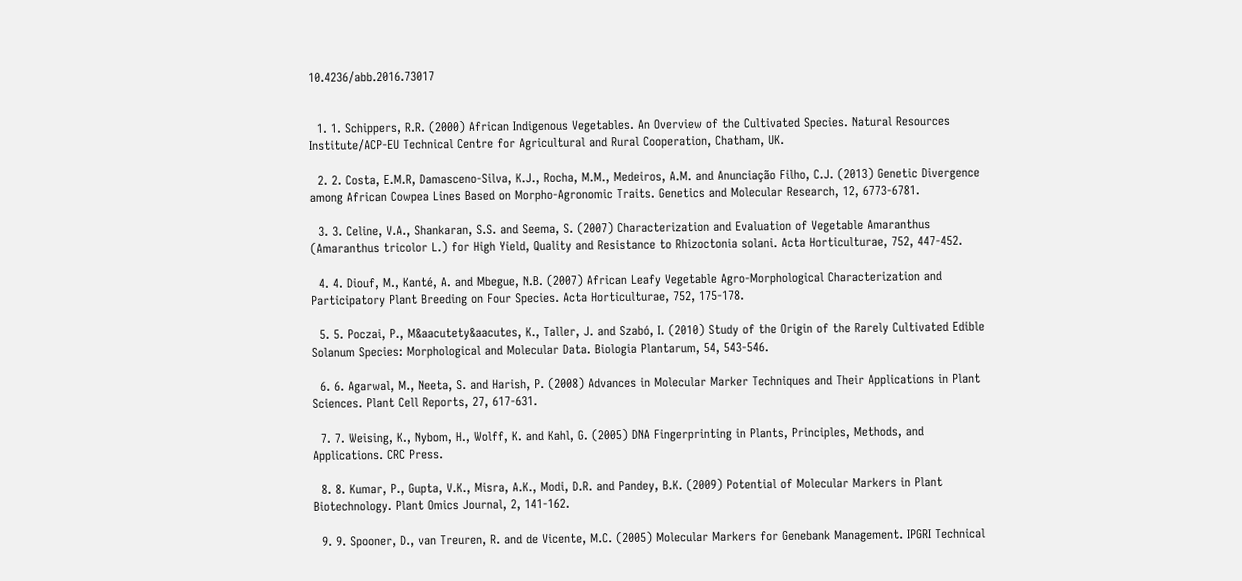10.4236/abb.2016.73017


  1. 1. Schippers, R.R. (2000) African Indigenous Vegetables. An Overview of the Cultivated Species. Natural Resources Institute/ACP-EU Technical Centre for Agricultural and Rural Cooperation, Chatham, UK.

  2. 2. Costa, E.M.R, Damasceno-Silva, K.J., Rocha, M.M., Medeiros, A.M. and Anunciação Filho, C.J. (2013) Genetic Divergence among African Cowpea Lines Based on Morpho-Agronomic Traits. Genetics and Molecular Research, 12, 6773-6781.

  3. 3. Celine, V.A., Shankaran, S.S. and Seema, S. (2007) Characterization and Evaluation of Vegetable Amaranthus (Amaranthus tricolor L.) for High Yield, Quality and Resistance to Rhizoctonia solani. Acta Horticulturae, 752, 447-452.

  4. 4. Diouf, M., Kanté, A. and Mbegue, N.B. (2007) African Leafy Vegetable Agro-Morphological Characterization and Participatory Plant Breeding on Four Species. Acta Horticulturae, 752, 175-178.

  5. 5. Poczai, P., M&aacutety&aacutes, K., Taller, J. and Szabó, I. (2010) Study of the Origin of the Rarely Cultivated Edible Solanum Species: Morphological and Molecular Data. Biologia Plantarum, 54, 543-546.

  6. 6. Agarwal, M., Neeta, S. and Harish, P. (2008) Advances in Molecular Marker Techniques and Their Applications in Plant Sciences. Plant Cell Reports, 27, 617-631.

  7. 7. Weising, K., Nybom, H., Wolff, K. and Kahl, G. (2005) DNA Fingerprinting in Plants, Principles, Methods, and Applications. CRC Press.

  8. 8. Kumar, P., Gupta, V.K., Misra, A.K., Modi, D.R. and Pandey, B.K. (2009) Potential of Molecular Markers in Plant Biotechnology. Plant Omics Journal, 2, 141-162.

  9. 9. Spooner, D., van Treuren, R. and de Vicente, M.C. (2005) Molecular Markers for Genebank Management. IPGRI Technical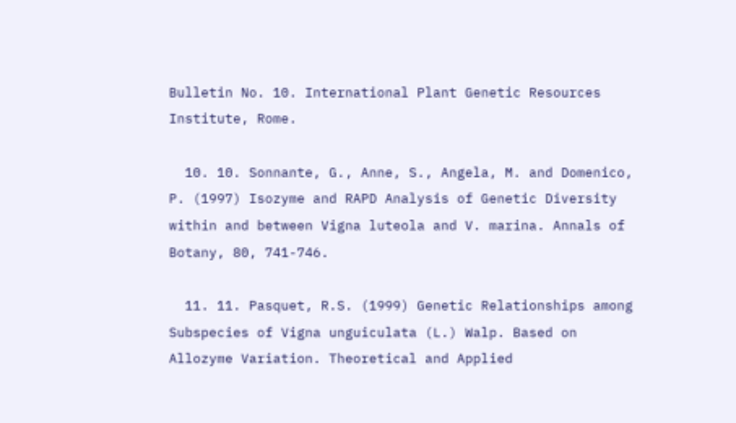Bulletin No. 10. International Plant Genetic Resources Institute, Rome.

  10. 10. Sonnante, G., Anne, S., Angela, M. and Domenico, P. (1997) Isozyme and RAPD Analysis of Genetic Diversity within and between Vigna luteola and V. marina. Annals of Botany, 80, 741-746.

  11. 11. Pasquet, R.S. (1999) Genetic Relationships among Subspecies of Vigna unguiculata (L.) Walp. Based on Allozyme Variation. Theoretical and Applied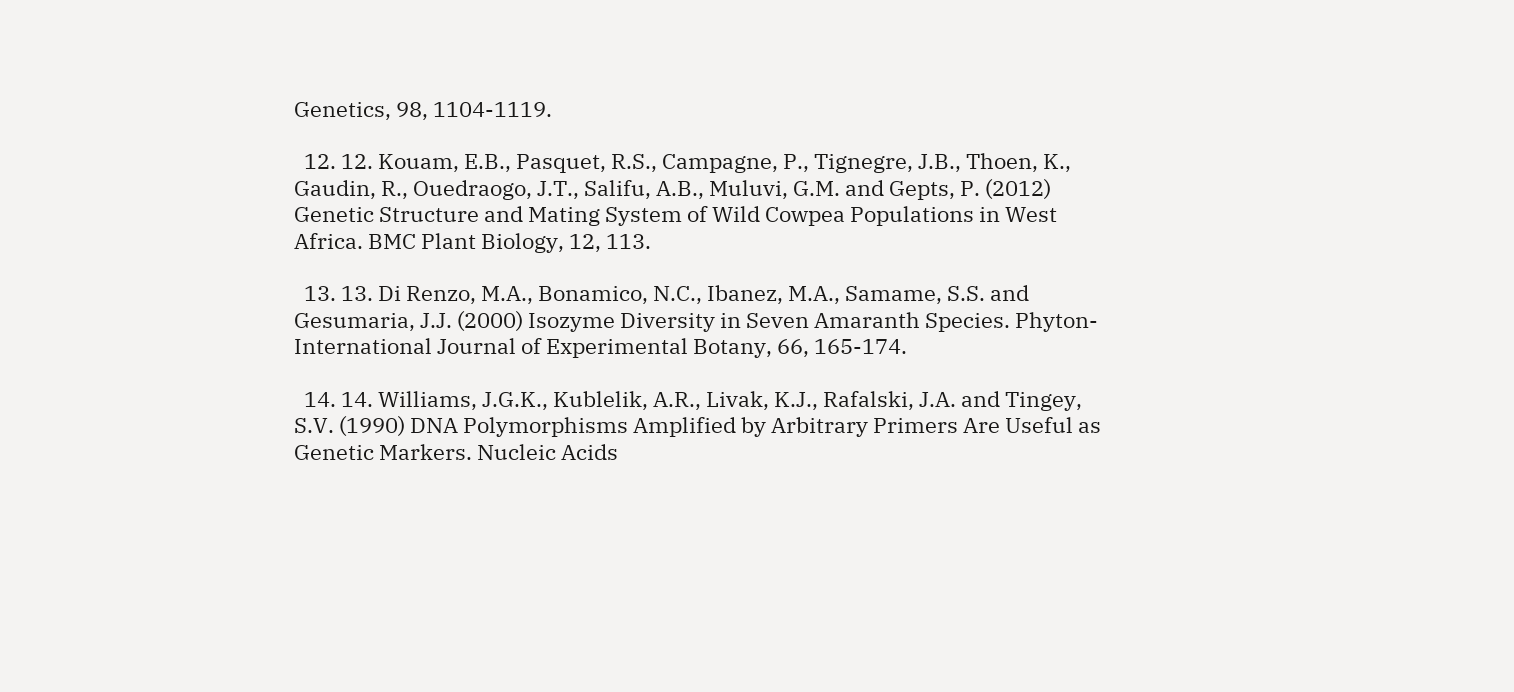Genetics, 98, 1104-1119.

  12. 12. Kouam, E.B., Pasquet, R.S., Campagne, P., Tignegre, J.B., Thoen, K., Gaudin, R., Ouedraogo, J.T., Salifu, A.B., Muluvi, G.M. and Gepts, P. (2012) Genetic Structure and Mating System of Wild Cowpea Populations in West Africa. BMC Plant Biology, 12, 113.

  13. 13. Di Renzo, M.A., Bonamico, N.C., Ibanez, M.A., Samame, S.S. and Gesumaria, J.J. (2000) Isozyme Diversity in Seven Amaranth Species. Phyton-International Journal of Experimental Botany, 66, 165-174.

  14. 14. Williams, J.G.K., Kublelik, A.R., Livak, K.J., Rafalski, J.A. and Tingey, S.V. (1990) DNA Polymorphisms Amplified by Arbitrary Primers Are Useful as Genetic Markers. Nucleic Acids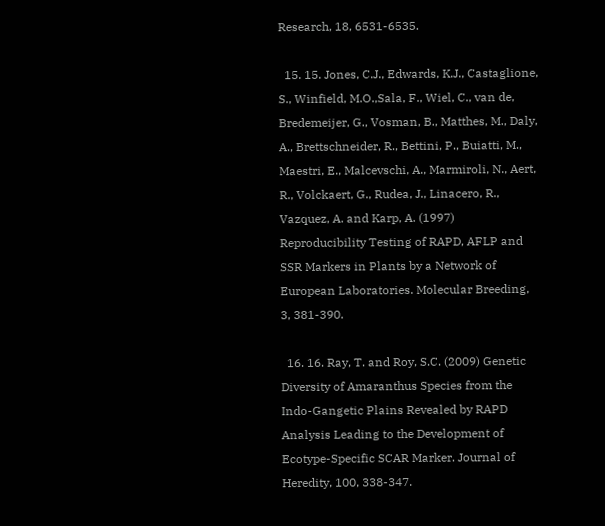Research, 18, 6531-6535.

  15. 15. Jones, C.J., Edwards, K.J., Castaglione, S., Winfield, M.O.,Sala, F., Wiel, C., van de, Bredemeijer, G., Vosman, B., Matthes, M., Daly, A., Brettschneider, R., Bettini, P., Buiatti, M., Maestri, E., Malcevschi, A., Marmiroli, N., Aert, R., Volckaert, G., Rudea, J., Linacero, R., Vazquez, A. and Karp, A. (1997) Reproducibility Testing of RAPD, AFLP and SSR Markers in Plants by a Network of European Laboratories. Molecular Breeding, 3, 381-390.

  16. 16. Ray, T. and Roy, S.C. (2009) Genetic Diversity of Amaranthus Species from the Indo-Gangetic Plains Revealed by RAPD Analysis Leading to the Development of Ecotype-Specific SCAR Marker. Journal of Heredity, 100, 338-347.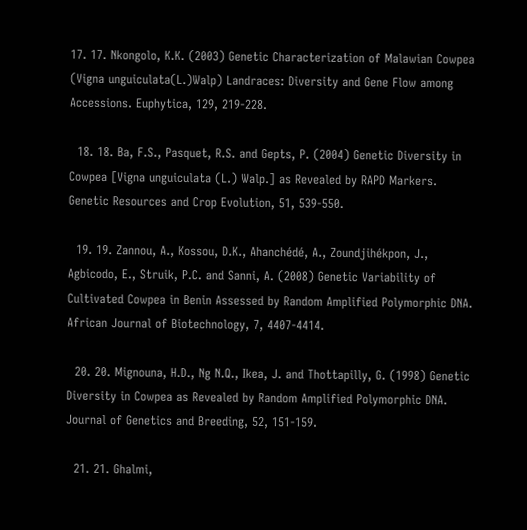17. 17. Nkongolo, K.K. (2003) Genetic Characterization of Malawian Cowpea (Vigna unguiculata(L.)Walp) Landraces: Diversity and Gene Flow among Accessions. Euphytica, 129, 219-228.

  18. 18. Ba, F.S., Pasquet, R.S. and Gepts, P. (2004) Genetic Diversity in Cowpea [Vigna unguiculata (L.) Walp.] as Revealed by RAPD Markers. Genetic Resources and Crop Evolution, 51, 539-550.

  19. 19. Zannou, A., Kossou, D.K., Ahanchédé, A., Zoundjihékpon, J., Agbicodo, E., Struik, P.C. and Sanni, A. (2008) Genetic Variability of Cultivated Cowpea in Benin Assessed by Random Amplified Polymorphic DNA. African Journal of Biotechnology, 7, 4407-4414.

  20. 20. Mignouna, H.D., Ng N.Q., Ikea, J. and Thottapilly, G. (1998) Genetic Diversity in Cowpea as Revealed by Random Amplified Polymorphic DNA. Journal of Genetics and Breeding, 52, 151-159.

  21. 21. Ghalmi,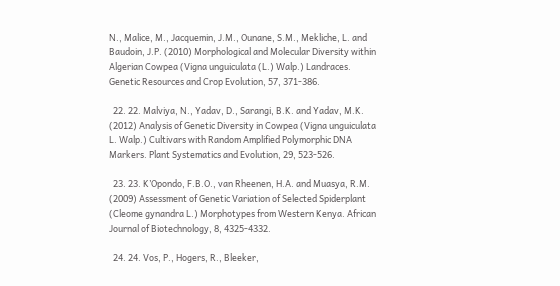N., Malice, M., Jacquemin, J.M., Ounane, S.M., Mekliche, L. and Baudoin, J.P. (2010) Morphological and Molecular Diversity within Algerian Cowpea (Vigna unguiculata (L.) Walp.) Landraces. Genetic Resources and Crop Evolution, 57, 371-386.

  22. 22. Malviya, N., Yadav, D., Sarangi, B.K. and Yadav, M.K. (2012) Analysis of Genetic Diversity in Cowpea (Vigna unguiculata L. Walp.) Cultivars with Random Amplified Polymorphic DNA Markers. Plant Systematics and Evolution, 29, 523-526.

  23. 23. K’Opondo, F.B.O., van Rheenen, H.A. and Muasya, R.M. (2009) Assessment of Genetic Variation of Selected Spiderplant (Cleome gynandra L.) Morphotypes from Western Kenya. African Journal of Biotechnology, 8, 4325-4332.

  24. 24. Vos, P., Hogers, R., Bleeker,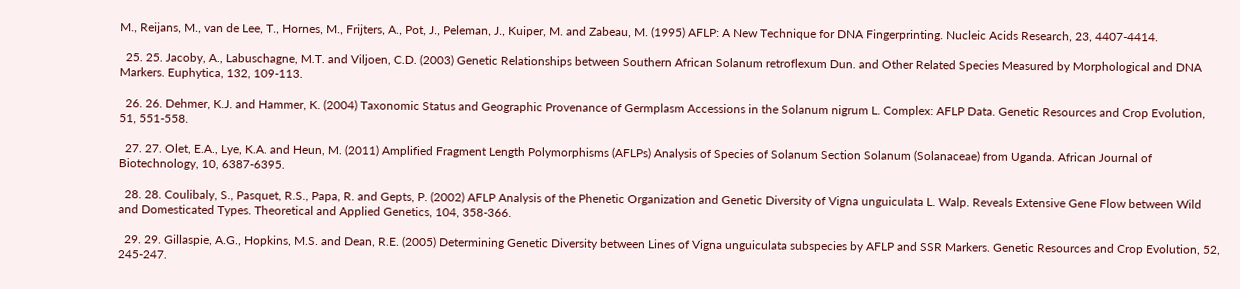M., Reijans, M., van de Lee, T., Hornes, M., Frijters, A., Pot, J., Peleman, J., Kuiper, M. and Zabeau, M. (1995) AFLP: A New Technique for DNA Fingerprinting. Nucleic Acids Research, 23, 4407-4414.

  25. 25. Jacoby, A., Labuschagne, M.T. and Viljoen, C.D. (2003) Genetic Relationships between Southern African Solanum retroflexum Dun. and Other Related Species Measured by Morphological and DNA Markers. Euphytica, 132, 109-113.

  26. 26. Dehmer, K.J. and Hammer, K. (2004) Taxonomic Status and Geographic Provenance of Germplasm Accessions in the Solanum nigrum L. Complex: AFLP Data. Genetic Resources and Crop Evolution, 51, 551-558.

  27. 27. Olet, E.A., Lye, K.A. and Heun, M. (2011) Amplified Fragment Length Polymorphisms (AFLPs) Analysis of Species of Solanum Section Solanum (Solanaceae) from Uganda. African Journal of Biotechnology, 10, 6387-6395.

  28. 28. Coulibaly, S., Pasquet, R.S., Papa, R. and Gepts, P. (2002) AFLP Analysis of the Phenetic Organization and Genetic Diversity of Vigna unguiculata L. Walp. Reveals Extensive Gene Flow between Wild and Domesticated Types. Theoretical and Applied Genetics, 104, 358-366.

  29. 29. Gillaspie, A.G., Hopkins, M.S. and Dean, R.E. (2005) Determining Genetic Diversity between Lines of Vigna unguiculata subspecies by AFLP and SSR Markers. Genetic Resources and Crop Evolution, 52, 245-247.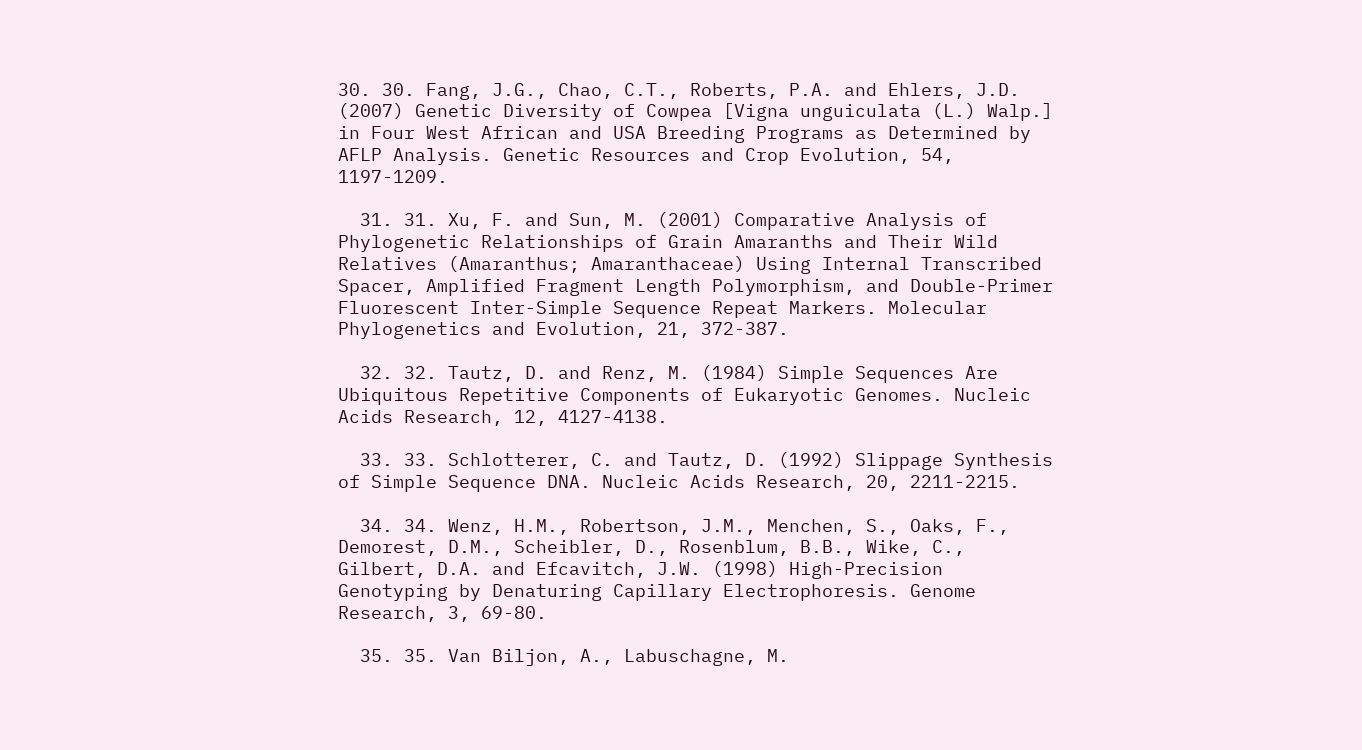30. 30. Fang, J.G., Chao, C.T., Roberts, P.A. and Ehlers, J.D. (2007) Genetic Diversity of Cowpea [Vigna unguiculata (L.) Walp.] in Four West African and USA Breeding Programs as Determined by AFLP Analysis. Genetic Resources and Crop Evolution, 54, 1197-1209.

  31. 31. Xu, F. and Sun, M. (2001) Comparative Analysis of Phylogenetic Relationships of Grain Amaranths and Their Wild Relatives (Amaranthus; Amaranthaceae) Using Internal Transcribed Spacer, Amplified Fragment Length Polymorphism, and Double-Primer Fluorescent Inter-Simple Sequence Repeat Markers. Molecular Phylogenetics and Evolution, 21, 372-387.

  32. 32. Tautz, D. and Renz, M. (1984) Simple Sequences Are Ubiquitous Repetitive Components of Eukaryotic Genomes. Nucleic Acids Research, 12, 4127-4138.

  33. 33. Schlotterer, C. and Tautz, D. (1992) Slippage Synthesis of Simple Sequence DNA. Nucleic Acids Research, 20, 2211-2215.

  34. 34. Wenz, H.M., Robertson, J.M., Menchen, S., Oaks, F., Demorest, D.M., Scheibler, D., Rosenblum, B.B., Wike, C., Gilbert, D.A. and Efcavitch, J.W. (1998) High-Precision Genotyping by Denaturing Capillary Electrophoresis. Genome Research, 3, 69-80.

  35. 35. Van Biljon, A., Labuschagne, M.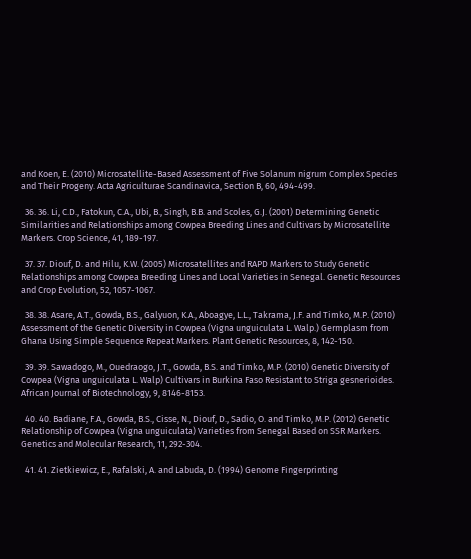and Koen, E. (2010) Microsatellite-Based Assessment of Five Solanum nigrum Complex Species and Their Progeny. Acta Agriculturae Scandinavica, Section B, 60, 494-499.

  36. 36. Li, C.D., Fatokun, C.A., Ubi, B., Singh, B.B. and Scoles, G.J. (2001) Determining Genetic Similarities and Relationships among Cowpea Breeding Lines and Cultivars by Microsatellite Markers. Crop Science, 41, 189-197.

  37. 37. Diouf, D. and Hilu, K.W. (2005) Microsatellites and RAPD Markers to Study Genetic Relationships among Cowpea Breeding Lines and Local Varieties in Senegal. Genetic Resources and Crop Evolution, 52, 1057-1067.

  38. 38. Asare, A.T., Gowda, B.S., Galyuon, K.A., Aboagye, L.L., Takrama, J.F. and Timko, M.P. (2010) Assessment of the Genetic Diversity in Cowpea (Vigna unguiculata L. Walp.) Germplasm from Ghana Using Simple Sequence Repeat Markers. Plant Genetic Resources, 8, 142-150.

  39. 39. Sawadogo, M., Ouedraogo, J.T., Gowda, B.S. and Timko, M.P. (2010) Genetic Diversity of Cowpea (Vigna unguiculata L. Walp) Cultivars in Burkina Faso Resistant to Striga gesnerioides. African Journal of Biotechnology, 9, 8146-8153.

  40. 40. Badiane, F.A., Gowda, B.S., Cisse, N., Diouf, D., Sadio, O. and Timko, M.P. (2012) Genetic Relationship of Cowpea (Vigna unguiculata) Varieties from Senegal Based on SSR Markers. Genetics and Molecular Research, 11, 292-304.

  41. 41. Zietkiewicz, E., Rafalski, A. and Labuda, D. (1994) Genome Fingerprinting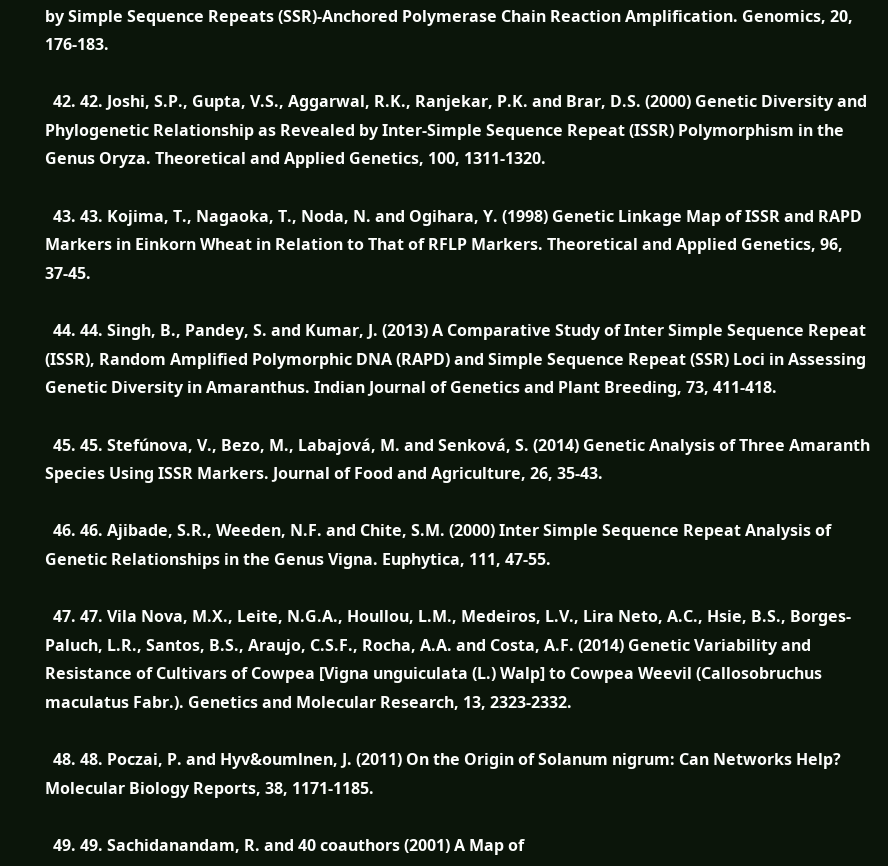by Simple Sequence Repeats (SSR)-Anchored Polymerase Chain Reaction Amplification. Genomics, 20, 176-183.

  42. 42. Joshi, S.P., Gupta, V.S., Aggarwal, R.K., Ranjekar, P.K. and Brar, D.S. (2000) Genetic Diversity and Phylogenetic Relationship as Revealed by Inter-Simple Sequence Repeat (ISSR) Polymorphism in the Genus Oryza. Theoretical and Applied Genetics, 100, 1311-1320.

  43. 43. Kojima, T., Nagaoka, T., Noda, N. and Ogihara, Y. (1998) Genetic Linkage Map of ISSR and RAPD Markers in Einkorn Wheat in Relation to That of RFLP Markers. Theoretical and Applied Genetics, 96, 37-45.

  44. 44. Singh, B., Pandey, S. and Kumar, J. (2013) A Comparative Study of Inter Simple Sequence Repeat (ISSR), Random Amplified Polymorphic DNA (RAPD) and Simple Sequence Repeat (SSR) Loci in Assessing Genetic Diversity in Amaranthus. Indian Journal of Genetics and Plant Breeding, 73, 411-418.

  45. 45. Stefúnova, V., Bezo, M., Labajová, M. and Senková, S. (2014) Genetic Analysis of Three Amaranth Species Using ISSR Markers. Journal of Food and Agriculture, 26, 35-43.

  46. 46. Ajibade, S.R., Weeden, N.F. and Chite, S.M. (2000) Inter Simple Sequence Repeat Analysis of Genetic Relationships in the Genus Vigna. Euphytica, 111, 47-55.

  47. 47. Vila Nova, M.X., Leite, N.G.A., Houllou, L.M., Medeiros, L.V., Lira Neto, A.C., Hsie, B.S., Borges-Paluch, L.R., Santos, B.S., Araujo, C.S.F., Rocha, A.A. and Costa, A.F. (2014) Genetic Variability and Resistance of Cultivars of Cowpea [Vigna unguiculata (L.) Walp] to Cowpea Weevil (Callosobruchus maculatus Fabr.). Genetics and Molecular Research, 13, 2323-2332.

  48. 48. Poczai, P. and Hyv&oumlnen, J. (2011) On the Origin of Solanum nigrum: Can Networks Help? Molecular Biology Reports, 38, 1171-1185.

  49. 49. Sachidanandam, R. and 40 coauthors (2001) A Map of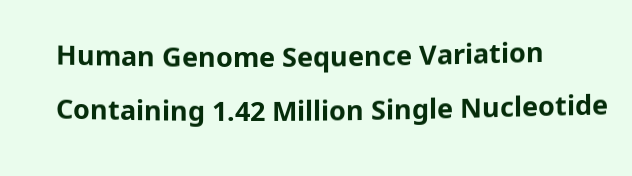Human Genome Sequence Variation Containing 1.42 Million Single Nucleotide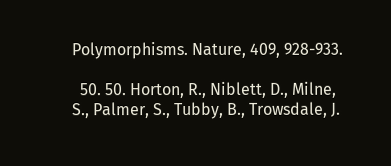Polymorphisms. Nature, 409, 928-933.

  50. 50. Horton, R., Niblett, D., Milne, S., Palmer, S., Tubby, B., Trowsdale, J.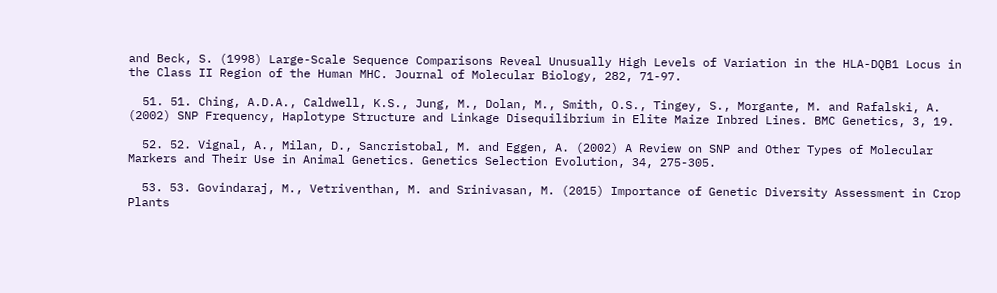and Beck, S. (1998) Large-Scale Sequence Comparisons Reveal Unusually High Levels of Variation in the HLA-DQB1 Locus in the Class II Region of the Human MHC. Journal of Molecular Biology, 282, 71-97.

  51. 51. Ching, A.D.A., Caldwell, K.S., Jung, M., Dolan, M., Smith, O.S., Tingey, S., Morgante, M. and Rafalski, A. (2002) SNP Frequency, Haplotype Structure and Linkage Disequilibrium in Elite Maize Inbred Lines. BMC Genetics, 3, 19.

  52. 52. Vignal, A., Milan, D., Sancristobal, M. and Eggen, A. (2002) A Review on SNP and Other Types of Molecular Markers and Their Use in Animal Genetics. Genetics Selection Evolution, 34, 275-305.

  53. 53. Govindaraj, M., Vetriventhan, M. and Srinivasan, M. (2015) Importance of Genetic Diversity Assessment in Crop Plants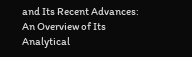and Its Recent Advances: An Overview of Its Analytical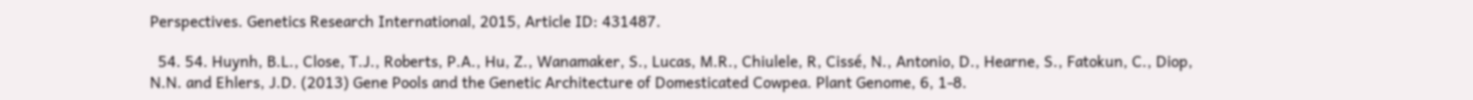Perspectives. Genetics Research International, 2015, Article ID: 431487.

  54. 54. Huynh, B.L., Close, T.J., Roberts, P.A., Hu, Z., Wanamaker, S., Lucas, M.R., Chiulele, R, Cissé, N., Antonio, D., Hearne, S., Fatokun, C., Diop, N.N. and Ehlers, J.D. (2013) Gene Pools and the Genetic Architecture of Domesticated Cowpea. Plant Genome, 6, 1-8.